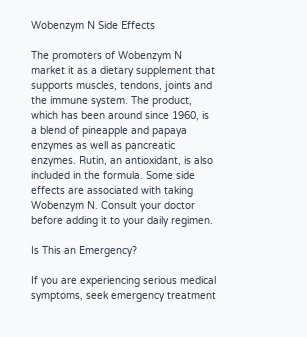Wobenzym N Side Effects

The promoters of Wobenzym N market it as a dietary supplement that supports muscles, tendons, joints and the immune system. The product, which has been around since 1960, is a blend of pineapple and papaya enzymes as well as pancreatic enzymes. Rutin, an antioxidant, is also included in the formula. Some side effects are associated with taking Wobenzym N. Consult your doctor before adding it to your daily regimen.

Is This an Emergency?

If you are experiencing serious medical symptoms, seek emergency treatment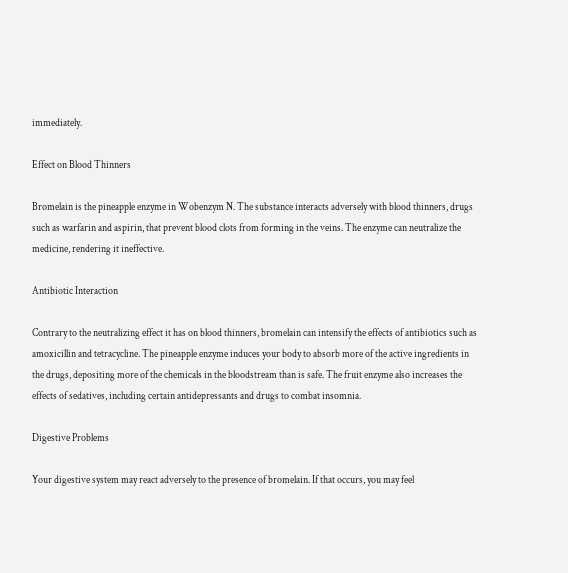immediately.

Effect on Blood Thinners

Bromelain is the pineapple enzyme in Wobenzym N. The substance interacts adversely with blood thinners, drugs such as warfarin and aspirin, that prevent blood clots from forming in the veins. The enzyme can neutralize the medicine, rendering it ineffective.

Antibiotic Interaction

Contrary to the neutralizing effect it has on blood thinners, bromelain can intensify the effects of antibiotics such as amoxicillin and tetracycline. The pineapple enzyme induces your body to absorb more of the active ingredients in the drugs, depositing more of the chemicals in the bloodstream than is safe. The fruit enzyme also increases the effects of sedatives, including certain antidepressants and drugs to combat insomnia.

Digestive Problems

Your digestive system may react adversely to the presence of bromelain. If that occurs, you may feel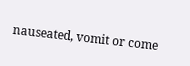nauseated, vomit or come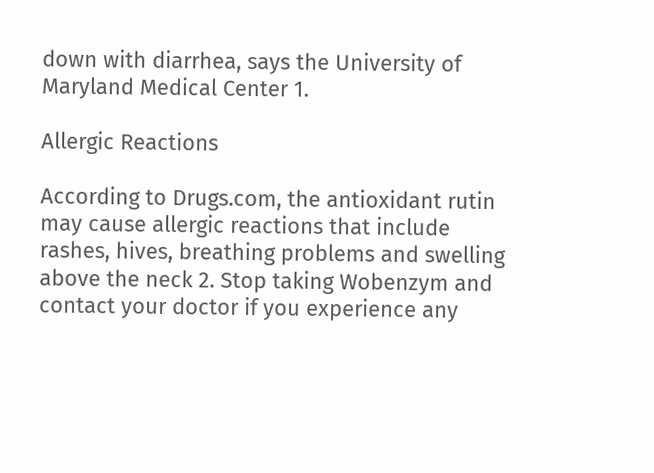down with diarrhea, says the University of Maryland Medical Center 1.

Allergic Reactions

According to Drugs.com, the antioxidant rutin may cause allergic reactions that include rashes, hives, breathing problems and swelling above the neck 2. Stop taking Wobenzym and contact your doctor if you experience any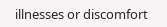illnesses or discomfort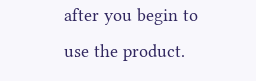after you begin to use the product.